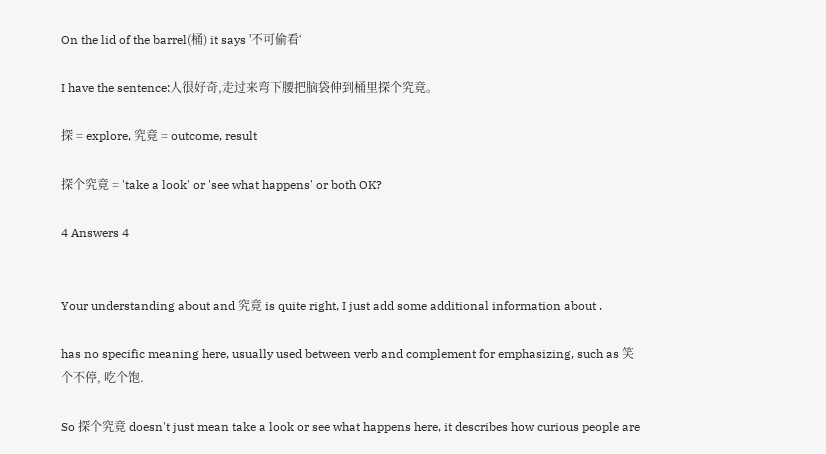On the lid of the barrel(桶) it says '不可偷看‘

I have the sentence:人很好奇,走过来弯下腰把脑袋伸到桶里探个究竟。

探 = explore, 究竟 = outcome, result

探个究竟 = 'take a look' or 'see what happens' or both OK?

4 Answers 4


Your understanding about and 究竟 is quite right, I just add some additional information about .

has no specific meaning here, usually used between verb and complement for emphasizing, such as 笑个不停, 吃个饱.

So 探个究竟 doesn't just mean take a look or see what happens here, it describes how curious people are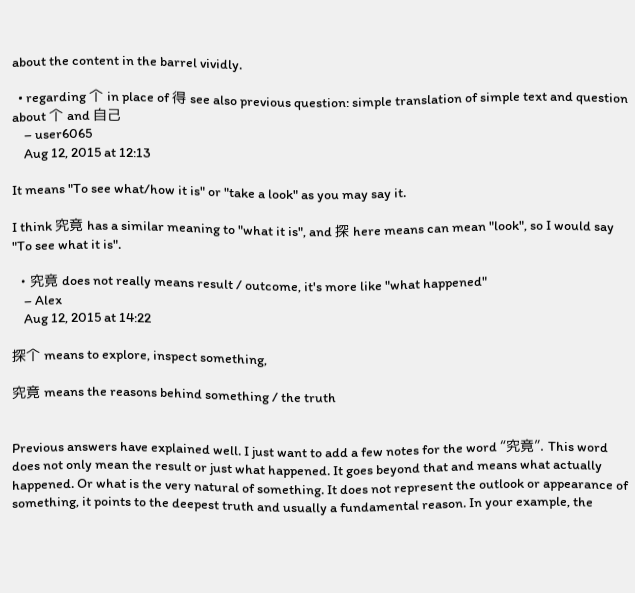about the content in the barrel vividly.

  • regarding 个 in place of 得 see also previous question: simple translation of simple text and question about 个 and 自己
    – user6065
    Aug 12, 2015 at 12:13

It means "To see what/how it is" or "take a look" as you may say it.

I think 究竟 has a similar meaning to "what it is", and 探 here means can mean "look", so I would say "To see what it is".

  • 究竟 does not really means result / outcome, it's more like "what happened"
    – Alex
    Aug 12, 2015 at 14:22

探个 means to explore, inspect something,

究竟 means the reasons behind something / the truth


Previous answers have explained well. I just want to add a few notes for the word “究竟”. This word does not only mean the result or just what happened. It goes beyond that and means what actually happened. Or what is the very natural of something. It does not represent the outlook or appearance of something, it points to the deepest truth and usually a fundamental reason. In your example, the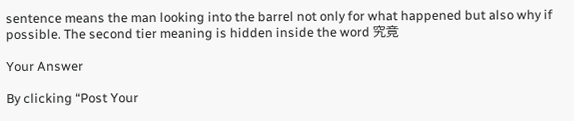sentence means the man looking into the barrel not only for what happened but also why if possible. The second tier meaning is hidden inside the word 究竟

Your Answer

By clicking “Post Your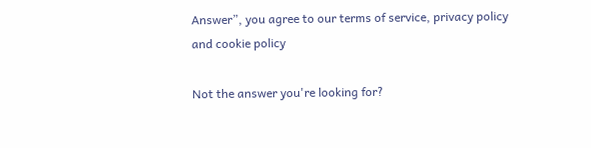Answer”, you agree to our terms of service, privacy policy and cookie policy

Not the answer you're looking for?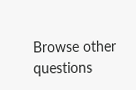Browse other questions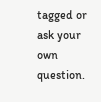tagged or ask your own question.